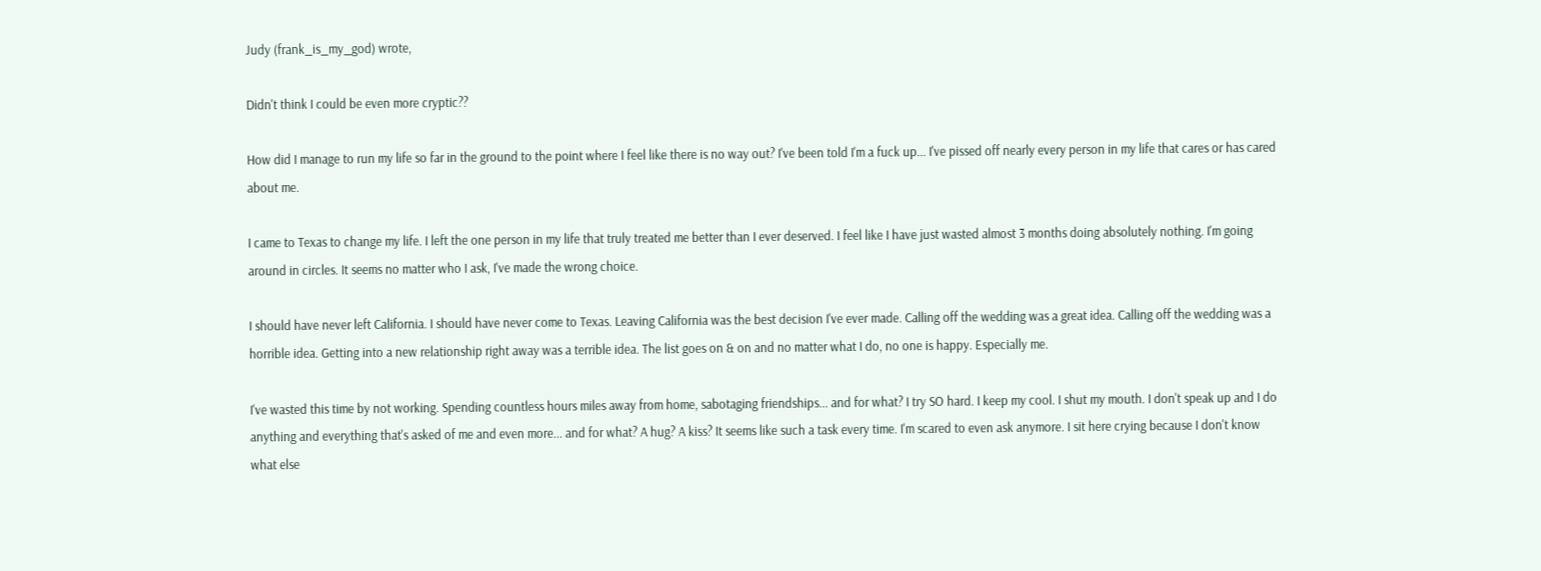Judy (frank_is_my_god) wrote,

Didn't think I could be even more cryptic??

How did I manage to run my life so far in the ground to the point where I feel like there is no way out? I've been told I'm a fuck up... I've pissed off nearly every person in my life that cares or has cared about me.

I came to Texas to change my life. I left the one person in my life that truly treated me better than I ever deserved. I feel like I have just wasted almost 3 months doing absolutely nothing. I'm going around in circles. It seems no matter who I ask, I've made the wrong choice.

I should have never left California. I should have never come to Texas. Leaving California was the best decision I've ever made. Calling off the wedding was a great idea. Calling off the wedding was a horrible idea. Getting into a new relationship right away was a terrible idea. The list goes on & on and no matter what I do, no one is happy. Especially me.

I've wasted this time by not working. Spending countless hours miles away from home, sabotaging friendships... and for what? I try SO hard. I keep my cool. I shut my mouth. I don't speak up and I do anything and everything that's asked of me and even more... and for what? A hug? A kiss? It seems like such a task every time. I'm scared to even ask anymore. I sit here crying because I don't know what else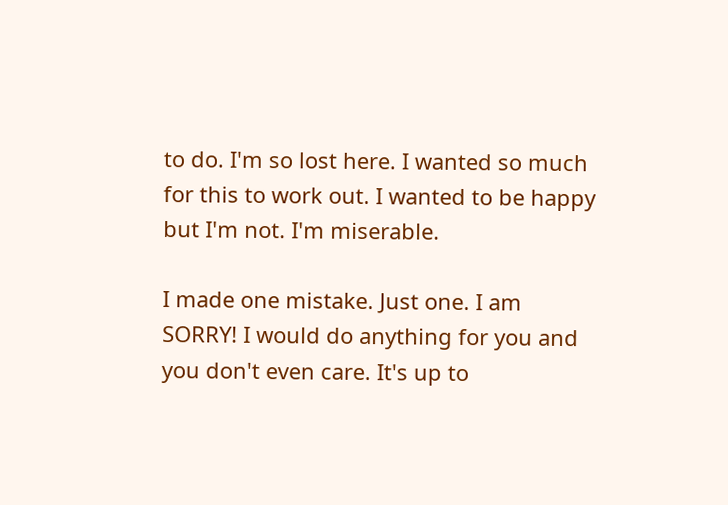to do. I'm so lost here. I wanted so much for this to work out. I wanted to be happy but I'm not. I'm miserable.

I made one mistake. Just one. I am SORRY! I would do anything for you and you don't even care. It's up to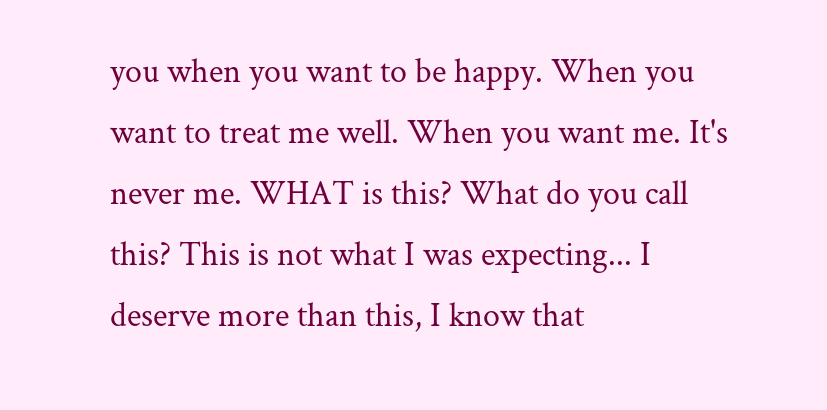you when you want to be happy. When you want to treat me well. When you want me. It's never me. WHAT is this? What do you call this? This is not what I was expecting... I deserve more than this, I know that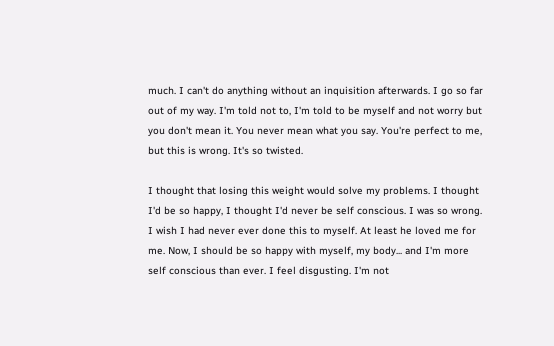much. I can't do anything without an inquisition afterwards. I go so far out of my way. I'm told not to, I'm told to be myself and not worry but you don't mean it. You never mean what you say. You're perfect to me, but this is wrong. It's so twisted.

I thought that losing this weight would solve my problems. I thought I'd be so happy, I thought I'd never be self conscious. I was so wrong. I wish I had never ever done this to myself. At least he loved me for me. Now, I should be so happy with myself, my body... and I'm more self conscious than ever. I feel disgusting. I'm not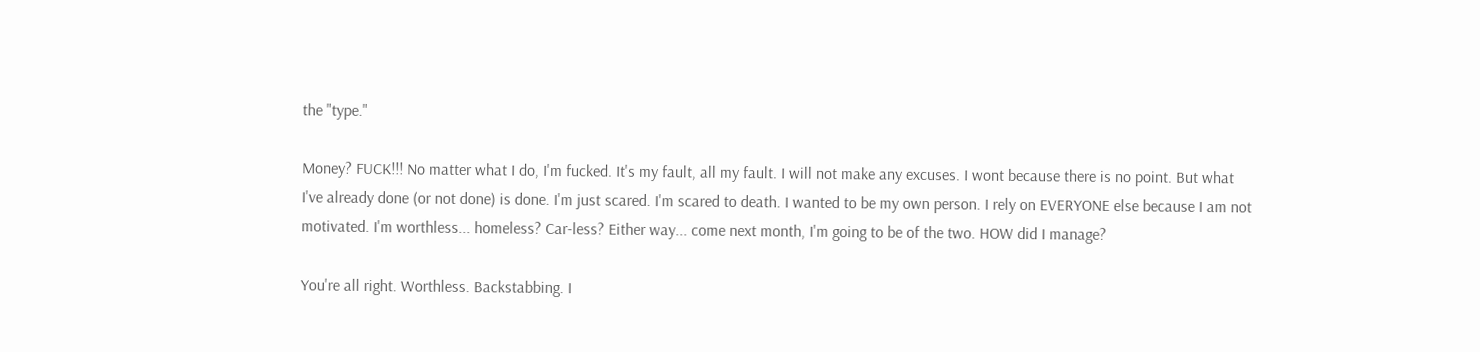the "type."

Money? FUCK!!! No matter what I do, I'm fucked. It's my fault, all my fault. I will not make any excuses. I wont because there is no point. But what I've already done (or not done) is done. I'm just scared. I'm scared to death. I wanted to be my own person. I rely on EVERYONE else because I am not motivated. I'm worthless... homeless? Car-less? Either way... come next month, I'm going to be of the two. HOW did I manage?

You're all right. Worthless. Backstabbing. I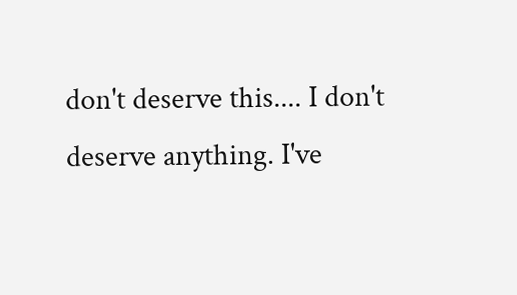don't deserve this.... I don't deserve anything. I've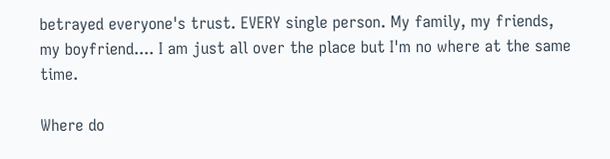betrayed everyone's trust. EVERY single person. My family, my friends, my boyfriend.... I am just all over the place but I'm no where at the same time.

Where do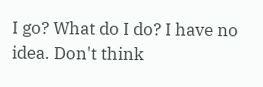I go? What do I do? I have no idea. Don't think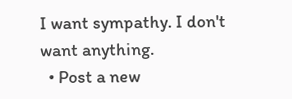I want sympathy. I don't want anything.
  • Post a new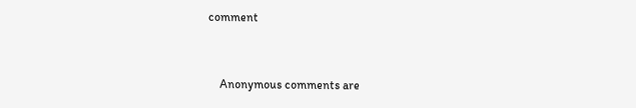comment


    Anonymous comments are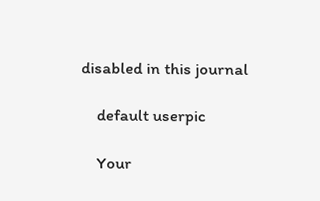disabled in this journal

    default userpic

    Your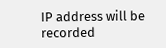IP address will be recorded